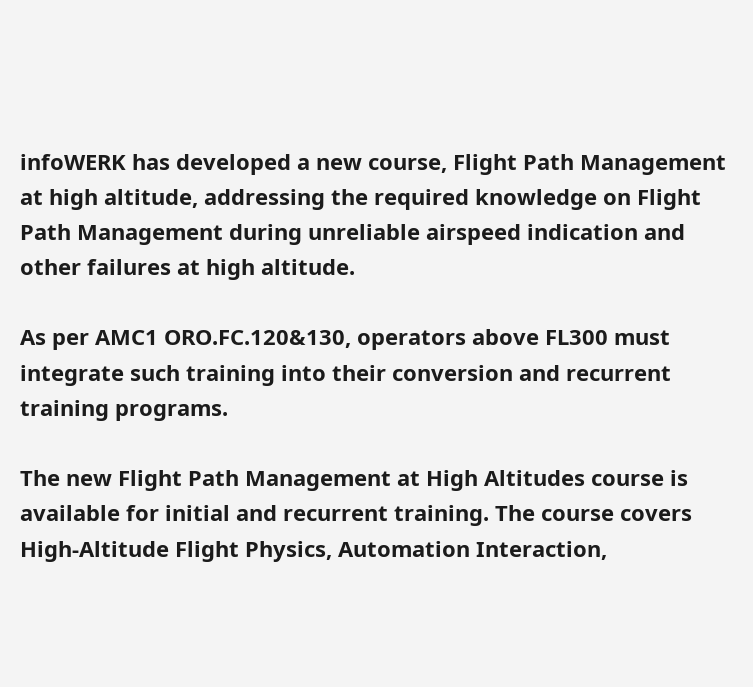infoWERK has developed a new course, Flight Path Management at high altitude, addressing the required knowledge on Flight Path Management during unreliable airspeed indication and other failures at high altitude.

As per AMC1 ORO.FC.120&130, operators above FL300 must integrate such training into their conversion and recurrent training programs.

The new Flight Path Management at High Altitudes course is available for initial and recurrent training. The course covers High-Altitude Flight Physics, Automation Interaction,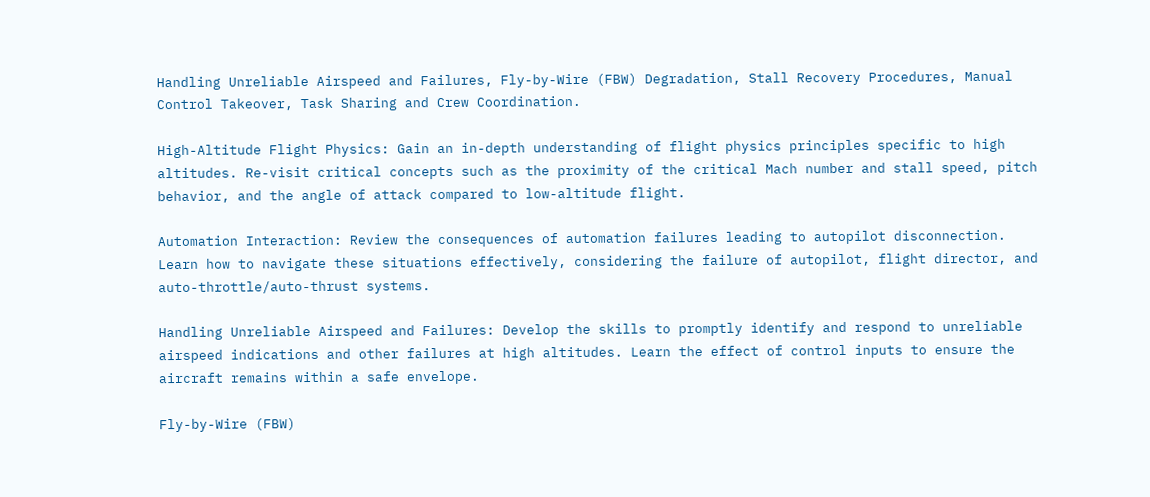Handling Unreliable Airspeed and Failures, Fly-by-Wire (FBW) Degradation, Stall Recovery Procedures, Manual Control Takeover, Task Sharing and Crew Coordination.

High-Altitude Flight Physics: Gain an in-depth understanding of flight physics principles specific to high altitudes. Re-visit critical concepts such as the proximity of the critical Mach number and stall speed, pitch behavior, and the angle of attack compared to low-altitude flight.

Automation Interaction: Review the consequences of automation failures leading to autopilot disconnection. Learn how to navigate these situations effectively, considering the failure of autopilot, flight director, and auto-throttle/auto-thrust systems.

Handling Unreliable Airspeed and Failures: Develop the skills to promptly identify and respond to unreliable airspeed indications and other failures at high altitudes. Learn the effect of control inputs to ensure the aircraft remains within a safe envelope.

Fly-by-Wire (FBW)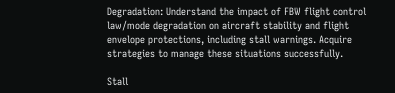Degradation: Understand the impact of FBW flight control law/mode degradation on aircraft stability and flight envelope protections, including stall warnings. Acquire strategies to manage these situations successfully.

Stall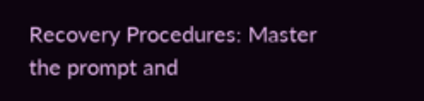Recovery Procedures: Master the prompt and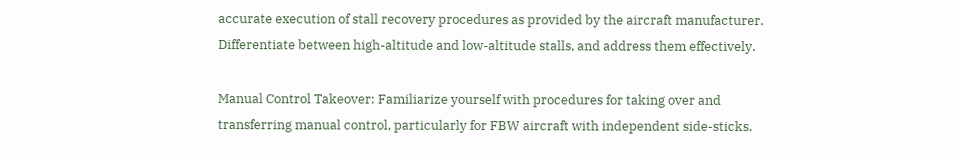accurate execution of stall recovery procedures as provided by the aircraft manufacturer. Differentiate between high-altitude and low-altitude stalls, and address them effectively.

Manual Control Takeover: Familiarize yourself with procedures for taking over and transferring manual control, particularly for FBW aircraft with independent side-sticks.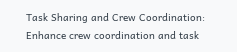Task Sharing and Crew Coordination: Enhance crew coordination and task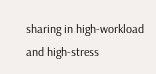sharing in high-workload and high-stress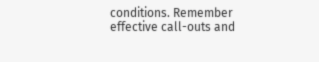conditions. Remember effective call-outs and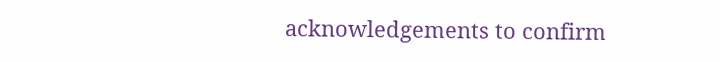acknowledgements to confirm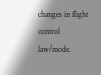changes in flight control law/mode.